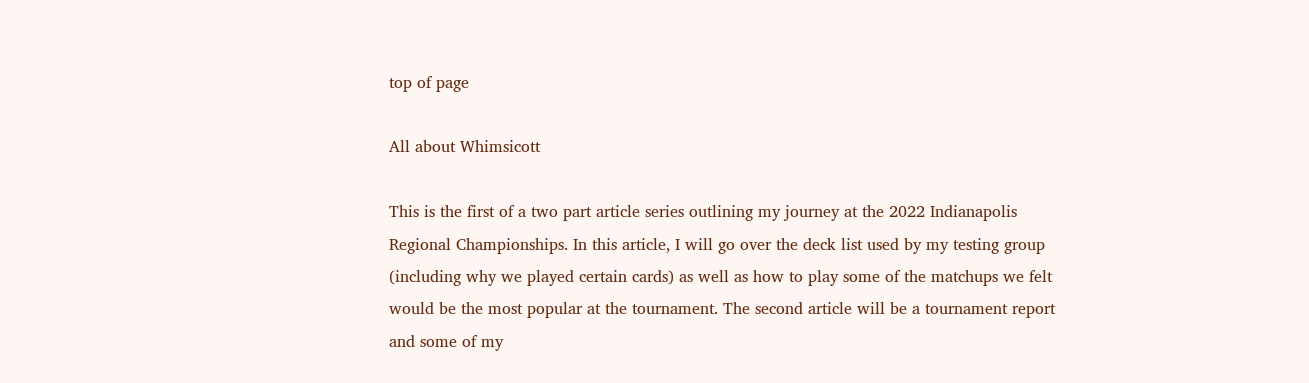top of page

All about Whimsicott

This is the first of a two part article series outlining my journey at the 2022 Indianapolis Regional Championships. In this article, I will go over the deck list used by my testing group (including why we played certain cards) as well as how to play some of the matchups we felt would be the most popular at the tournament. The second article will be a tournament report and some of my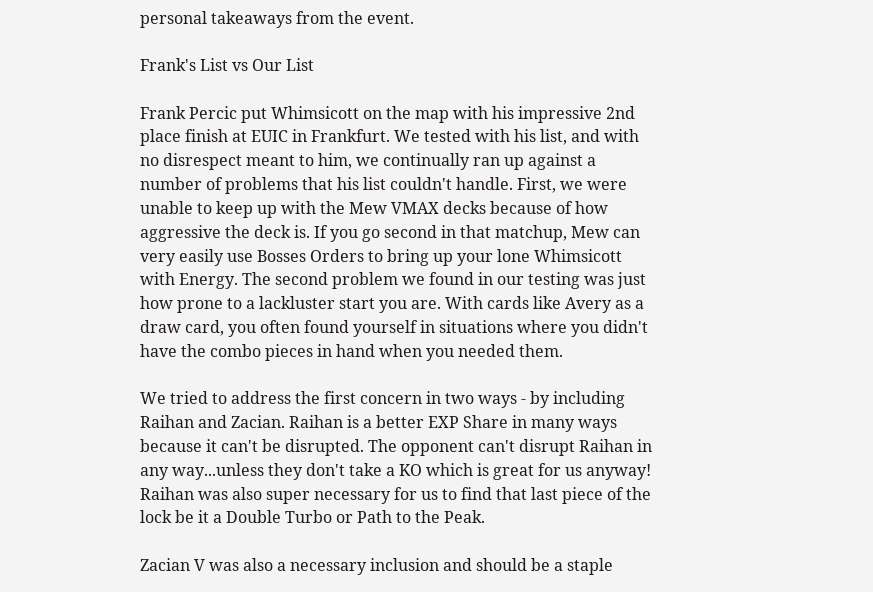personal takeaways from the event.

Frank's List vs Our List

Frank Percic put Whimsicott on the map with his impressive 2nd place finish at EUIC in Frankfurt. We tested with his list, and with no disrespect meant to him, we continually ran up against a number of problems that his list couldn't handle. First, we were unable to keep up with the Mew VMAX decks because of how aggressive the deck is. If you go second in that matchup, Mew can very easily use Bosses Orders to bring up your lone Whimsicott with Energy. The second problem we found in our testing was just how prone to a lackluster start you are. With cards like Avery as a draw card, you often found yourself in situations where you didn't have the combo pieces in hand when you needed them.

We tried to address the first concern in two ways - by including Raihan and Zacian. Raihan is a better EXP Share in many ways because it can't be disrupted. The opponent can't disrupt Raihan in any way...unless they don't take a KO which is great for us anyway! Raihan was also super necessary for us to find that last piece of the lock be it a Double Turbo or Path to the Peak.

Zacian V was also a necessary inclusion and should be a staple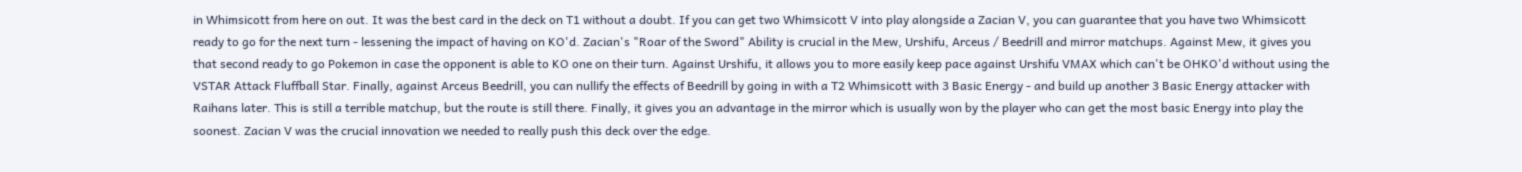in Whimsicott from here on out. It was the best card in the deck on T1 without a doubt. If you can get two Whimsicott V into play alongside a Zacian V, you can guarantee that you have two Whimsicott ready to go for the next turn - lessening the impact of having on KO'd. Zacian's "Roar of the Sword" Ability is crucial in the Mew, Urshifu, Arceus / Beedrill and mirror matchups. Against Mew, it gives you that second ready to go Pokemon in case the opponent is able to KO one on their turn. Against Urshifu, it allows you to more easily keep pace against Urshifu VMAX which can't be OHKO'd without using the VSTAR Attack Fluffball Star. Finally, against Arceus Beedrill, you can nullify the effects of Beedrill by going in with a T2 Whimsicott with 3 Basic Energy - and build up another 3 Basic Energy attacker with Raihans later. This is still a terrible matchup, but the route is still there. Finally, it gives you an advantage in the mirror which is usually won by the player who can get the most basic Energy into play the soonest. Zacian V was the crucial innovation we needed to really push this deck over the edge.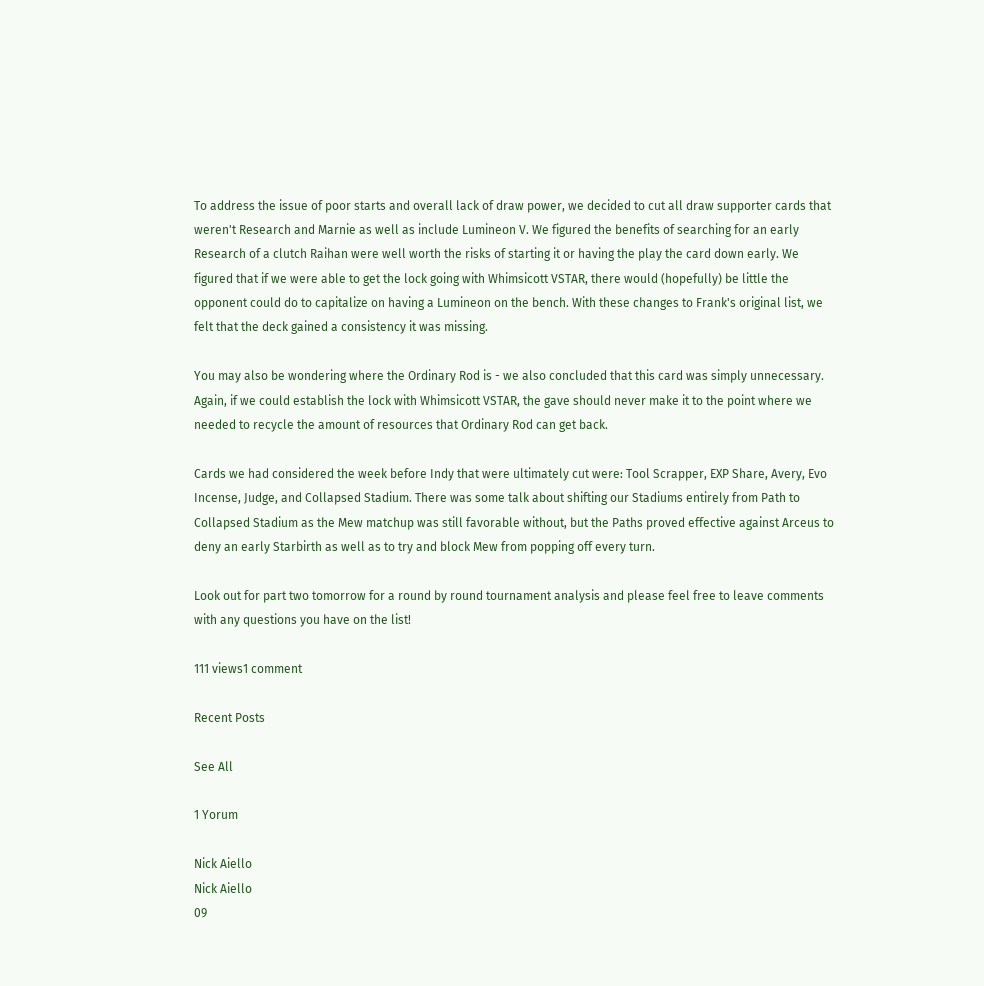To address the issue of poor starts and overall lack of draw power, we decided to cut all draw supporter cards that weren't Research and Marnie as well as include Lumineon V. We figured the benefits of searching for an early Research of a clutch Raihan were well worth the risks of starting it or having the play the card down early. We figured that if we were able to get the lock going with Whimsicott VSTAR, there would (hopefully) be little the opponent could do to capitalize on having a Lumineon on the bench. With these changes to Frank's original list, we felt that the deck gained a consistency it was missing.

You may also be wondering where the Ordinary Rod is - we also concluded that this card was simply unnecessary. Again, if we could establish the lock with Whimsicott VSTAR, the gave should never make it to the point where we needed to recycle the amount of resources that Ordinary Rod can get back.

Cards we had considered the week before Indy that were ultimately cut were: Tool Scrapper, EXP Share, Avery, Evo Incense, Judge, and Collapsed Stadium. There was some talk about shifting our Stadiums entirely from Path to Collapsed Stadium as the Mew matchup was still favorable without, but the Paths proved effective against Arceus to deny an early Starbirth as well as to try and block Mew from popping off every turn.

Look out for part two tomorrow for a round by round tournament analysis and please feel free to leave comments with any questions you have on the list!

111 views1 comment

Recent Posts

See All

1 Yorum

Nick Aiello
Nick Aiello
09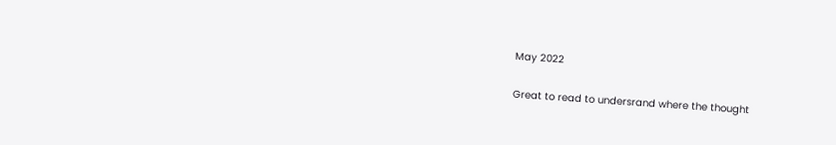May 2022

Great to read to undersrand where the thought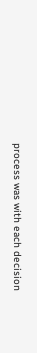process was with each decision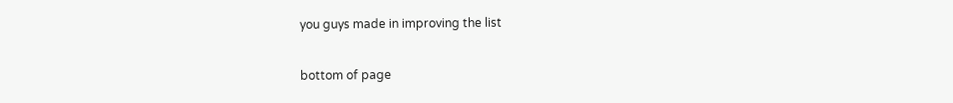you guys made in improving the list

bottom of page